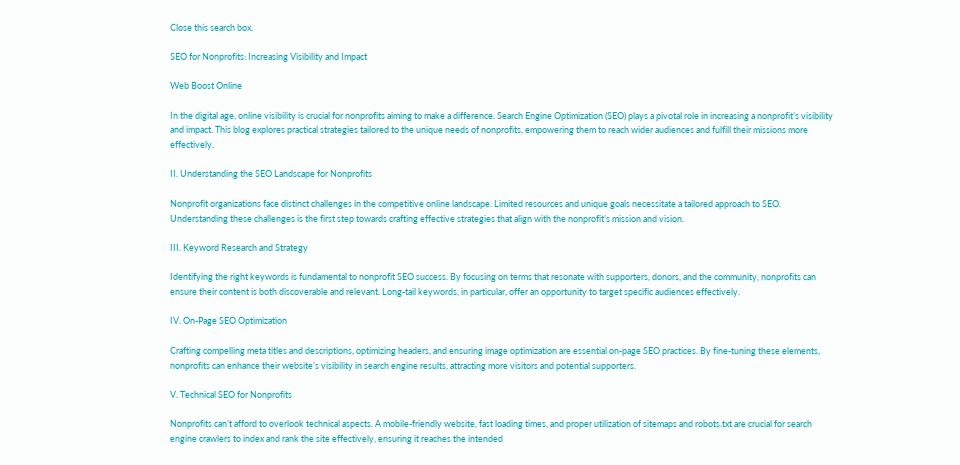Close this search box.

SEO for Nonprofits: Increasing Visibility and Impact

Web Boost Online

In the digital age, online visibility is crucial for nonprofits aiming to make a difference. Search Engine Optimization (SEO) plays a pivotal role in increasing a nonprofit’s visibility and impact. This blog explores practical strategies tailored to the unique needs of nonprofits, empowering them to reach wider audiences and fulfill their missions more effectively.

II. Understanding the SEO Landscape for Nonprofits

Nonprofit organizations face distinct challenges in the competitive online landscape. Limited resources and unique goals necessitate a tailored approach to SEO. Understanding these challenges is the first step towards crafting effective strategies that align with the nonprofit’s mission and vision.

III. Keyword Research and Strategy

Identifying the right keywords is fundamental to nonprofit SEO success. By focusing on terms that resonate with supporters, donors, and the community, nonprofits can ensure their content is both discoverable and relevant. Long-tail keywords, in particular, offer an opportunity to target specific audiences effectively.

IV. On-Page SEO Optimization

Crafting compelling meta titles and descriptions, optimizing headers, and ensuring image optimization are essential on-page SEO practices. By fine-tuning these elements, nonprofits can enhance their website’s visibility in search engine results, attracting more visitors and potential supporters.

V. Technical SEO for Nonprofits

Nonprofits can’t afford to overlook technical aspects. A mobile-friendly website, fast loading times, and proper utilization of sitemaps and robots.txt are crucial for search engine crawlers to index and rank the site effectively, ensuring it reaches the intended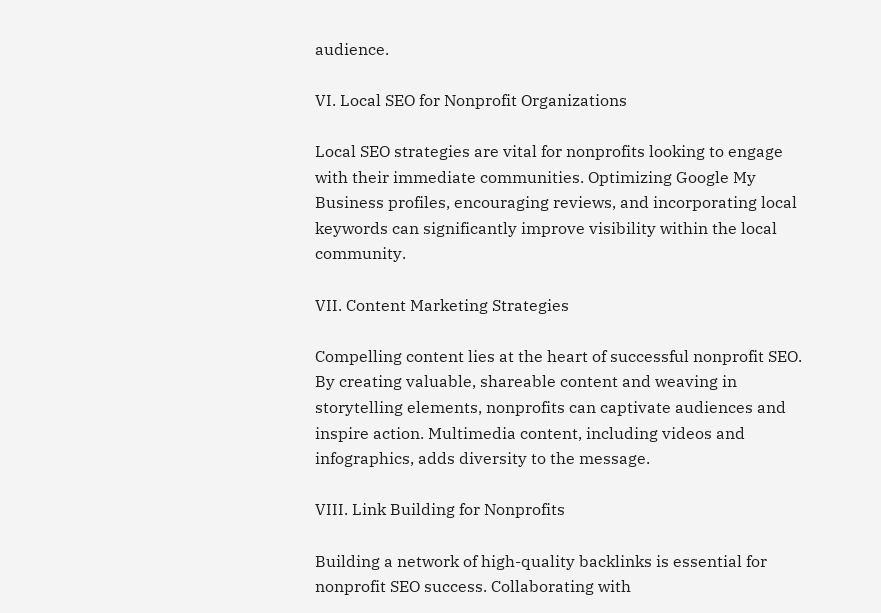audience.

VI. Local SEO for Nonprofit Organizations

Local SEO strategies are vital for nonprofits looking to engage with their immediate communities. Optimizing Google My Business profiles, encouraging reviews, and incorporating local keywords can significantly improve visibility within the local community.

VII. Content Marketing Strategies

Compelling content lies at the heart of successful nonprofit SEO. By creating valuable, shareable content and weaving in storytelling elements, nonprofits can captivate audiences and inspire action. Multimedia content, including videos and infographics, adds diversity to the message.

VIII. Link Building for Nonprofits

Building a network of high-quality backlinks is essential for nonprofit SEO success. Collaborating with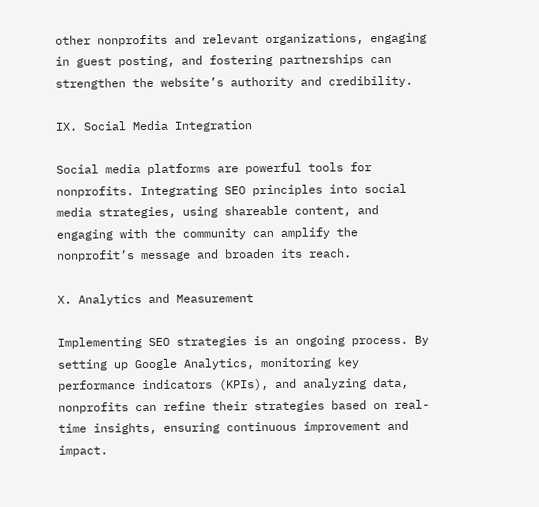other nonprofits and relevant organizations, engaging in guest posting, and fostering partnerships can strengthen the website’s authority and credibility.

IX. Social Media Integration

Social media platforms are powerful tools for nonprofits. Integrating SEO principles into social media strategies, using shareable content, and engaging with the community can amplify the nonprofit’s message and broaden its reach.

X. Analytics and Measurement

Implementing SEO strategies is an ongoing process. By setting up Google Analytics, monitoring key performance indicators (KPIs), and analyzing data, nonprofits can refine their strategies based on real-time insights, ensuring continuous improvement and impact.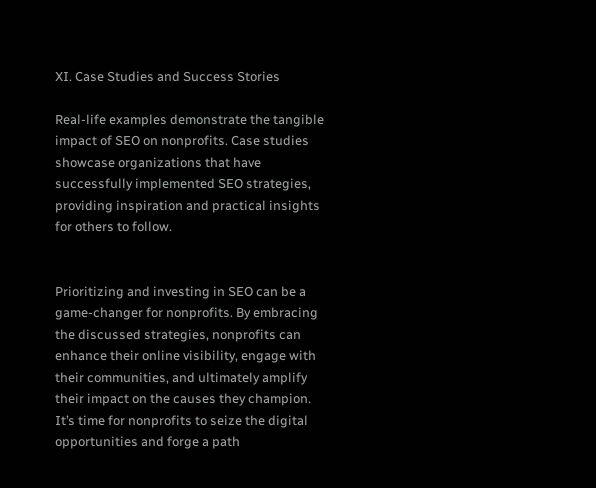XI. Case Studies and Success Stories

Real-life examples demonstrate the tangible impact of SEO on nonprofits. Case studies showcase organizations that have successfully implemented SEO strategies, providing inspiration and practical insights for others to follow.


Prioritizing and investing in SEO can be a game-changer for nonprofits. By embracing the discussed strategies, nonprofits can enhance their online visibility, engage with their communities, and ultimately amplify their impact on the causes they champion. It’s time for nonprofits to seize the digital opportunities and forge a path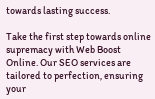towards lasting success.

Take the first step towards online supremacy with Web Boost Online. Our SEO services are tailored to perfection, ensuring your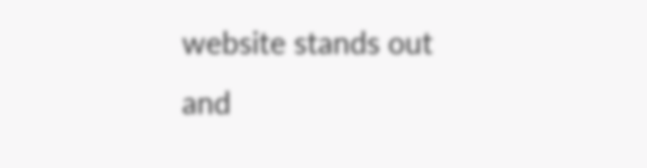website stands out and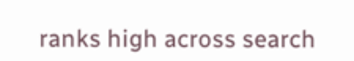ranks high across search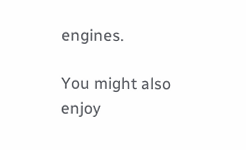engines.

You might also enjoy